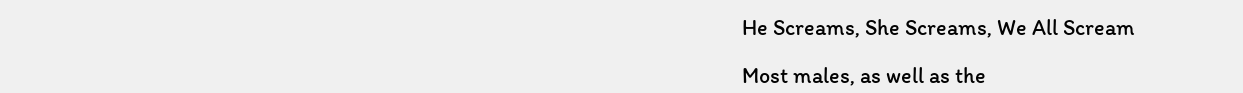He Screams, She Screams, We All Scream

Most males, as well as the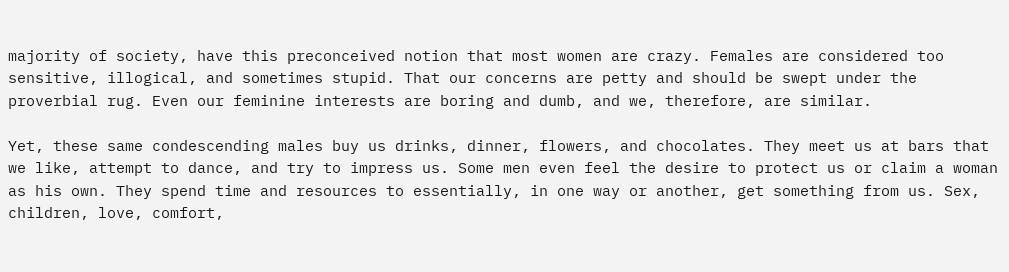majority of society, have this preconceived notion that most women are crazy. Females are considered too sensitive, illogical, and sometimes stupid. That our concerns are petty and should be swept under the proverbial rug. Even our feminine interests are boring and dumb, and we, therefore, are similar.

Yet, these same condescending males buy us drinks, dinner, flowers, and chocolates. They meet us at bars that we like, attempt to dance, and try to impress us. Some men even feel the desire to protect us or claim a woman as his own. They spend time and resources to essentially, in one way or another, get something from us. Sex, children, love, comfort,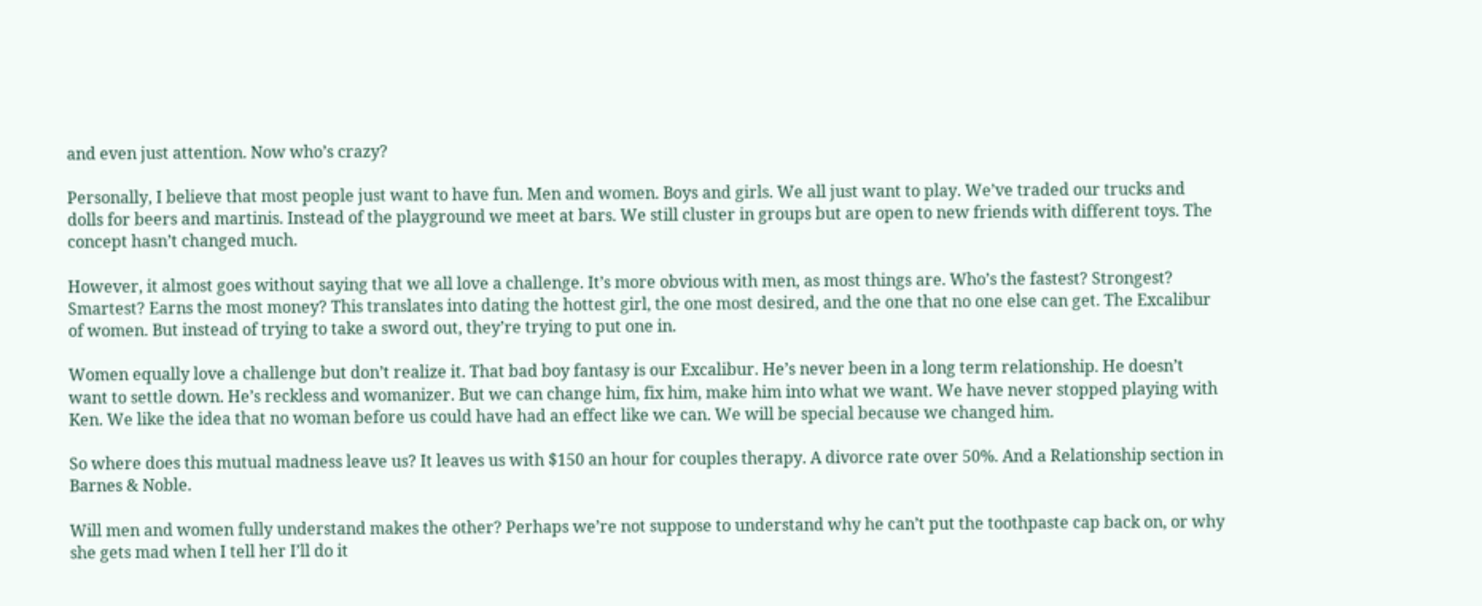and even just attention. Now who’s crazy?

Personally, I believe that most people just want to have fun. Men and women. Boys and girls. We all just want to play. We’ve traded our trucks and dolls for beers and martinis. Instead of the playground we meet at bars. We still cluster in groups but are open to new friends with different toys. The concept hasn’t changed much.

However, it almost goes without saying that we all love a challenge. It’s more obvious with men, as most things are. Who’s the fastest? Strongest? Smartest? Earns the most money? This translates into dating the hottest girl, the one most desired, and the one that no one else can get. The Excalibur of women. But instead of trying to take a sword out, they’re trying to put one in.

Women equally love a challenge but don’t realize it. That bad boy fantasy is our Excalibur. He’s never been in a long term relationship. He doesn’t want to settle down. He’s reckless and womanizer. But we can change him, fix him, make him into what we want. We have never stopped playing with Ken. We like the idea that no woman before us could have had an effect like we can. We will be special because we changed him.

So where does this mutual madness leave us? It leaves us with $150 an hour for couples therapy. A divorce rate over 50%. And a Relationship section in Barnes & Noble.

Will men and women fully understand makes the other? Perhaps we’re not suppose to understand why he can’t put the toothpaste cap back on, or why she gets mad when I tell her I’ll do it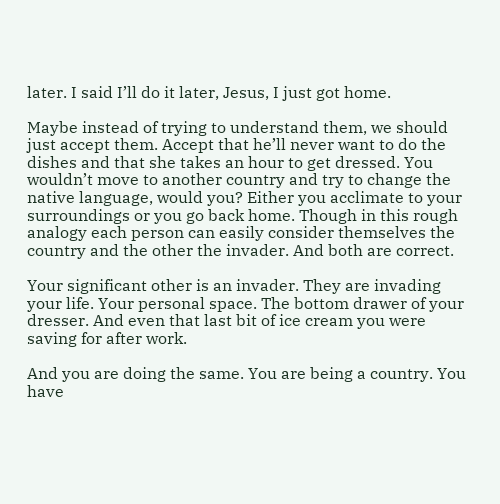later. I said I’ll do it later, Jesus, I just got home.

Maybe instead of trying to understand them, we should just accept them. Accept that he’ll never want to do the dishes and that she takes an hour to get dressed. You wouldn’t move to another country and try to change the native language, would you? Either you acclimate to your surroundings or you go back home. Though in this rough analogy each person can easily consider themselves the country and the other the invader. And both are correct.

Your significant other is an invader. They are invading your life. Your personal space. The bottom drawer of your dresser. And even that last bit of ice cream you were saving for after work.

And you are doing the same. You are being a country. You have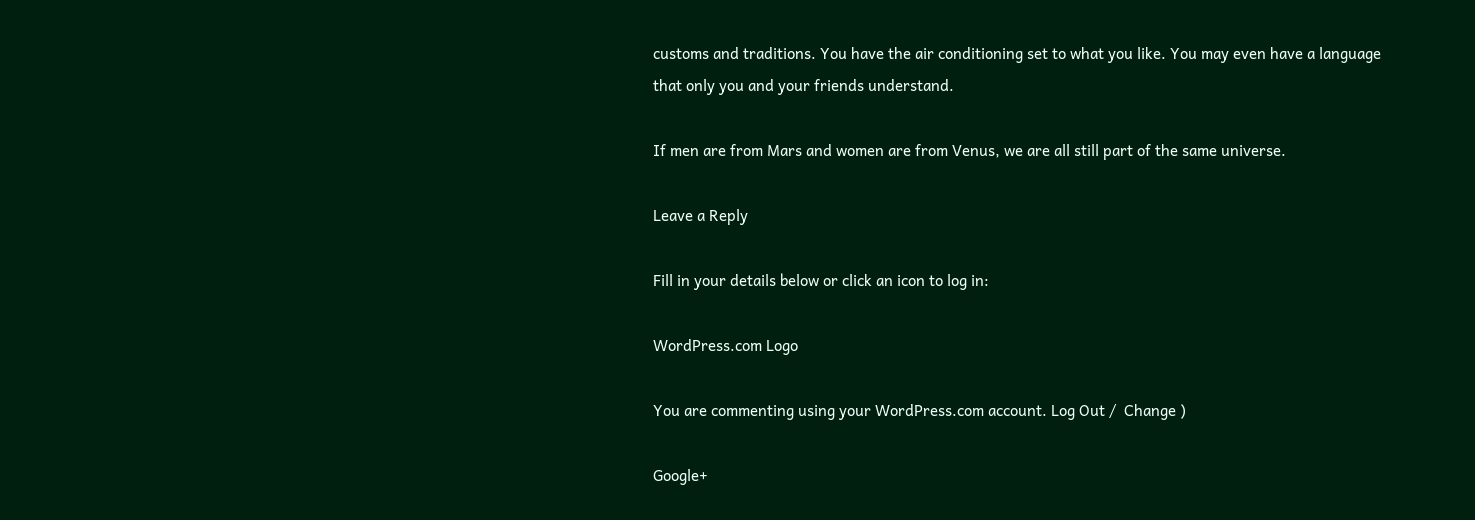customs and traditions. You have the air conditioning set to what you like. You may even have a language that only you and your friends understand.

If men are from Mars and women are from Venus, we are all still part of the same universe.

Leave a Reply

Fill in your details below or click an icon to log in:

WordPress.com Logo

You are commenting using your WordPress.com account. Log Out /  Change )

Google+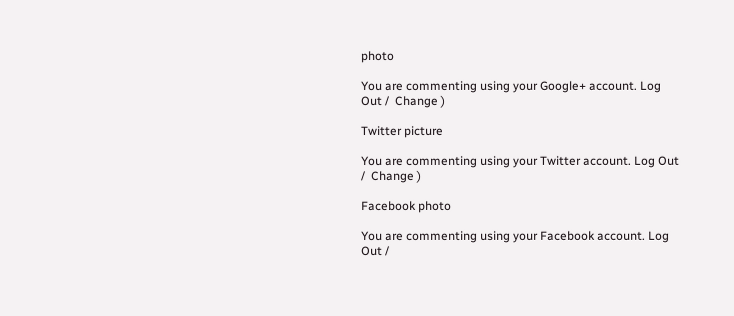photo

You are commenting using your Google+ account. Log Out /  Change )

Twitter picture

You are commenting using your Twitter account. Log Out /  Change )

Facebook photo

You are commenting using your Facebook account. Log Out /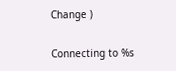Change )


Connecting to %s